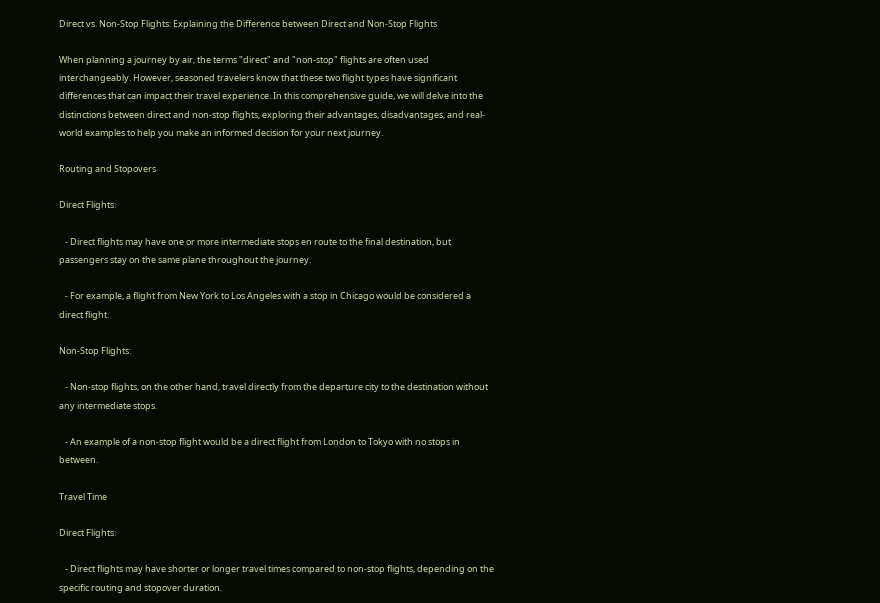Direct vs. Non-Stop Flights: Explaining the Difference between Direct and Non-Stop Flights

When planning a journey by air, the terms "direct" and "non-stop" flights are often used interchangeably. However, seasoned travelers know that these two flight types have significant differences that can impact their travel experience. In this comprehensive guide, we will delve into the distinctions between direct and non-stop flights, exploring their advantages, disadvantages, and real-world examples to help you make an informed decision for your next journey.

Routing and Stopovers

Direct Flights:

   - Direct flights may have one or more intermediate stops en route to the final destination, but passengers stay on the same plane throughout the journey.

   - For example, a flight from New York to Los Angeles with a stop in Chicago would be considered a direct flight.

Non-Stop Flights:

   - Non-stop flights, on the other hand, travel directly from the departure city to the destination without any intermediate stops.

   - An example of a non-stop flight would be a direct flight from London to Tokyo with no stops in between.

Travel Time

Direct Flights:

   - Direct flights may have shorter or longer travel times compared to non-stop flights, depending on the specific routing and stopover duration.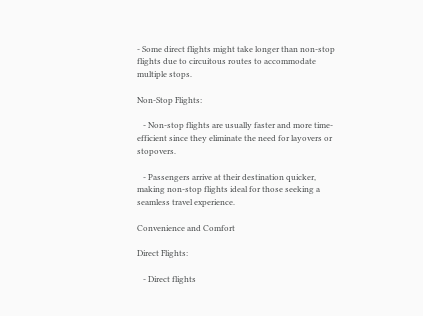- Some direct flights might take longer than non-stop flights due to circuitous routes to accommodate multiple stops.

Non-Stop Flights:

   - Non-stop flights are usually faster and more time-efficient since they eliminate the need for layovers or stopovers.

   - Passengers arrive at their destination quicker, making non-stop flights ideal for those seeking a seamless travel experience.

Convenience and Comfort

Direct Flights:

   - Direct flights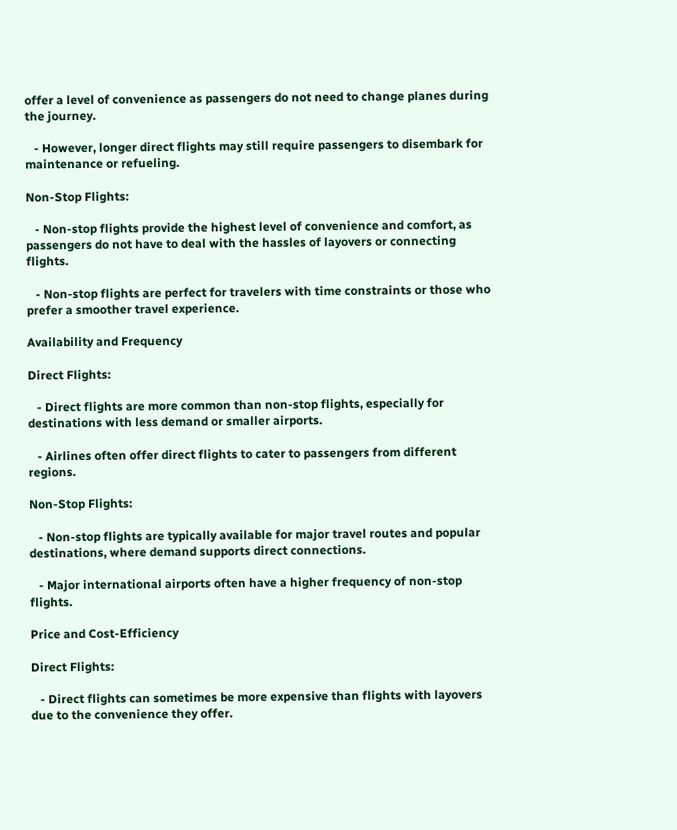offer a level of convenience as passengers do not need to change planes during the journey.

   - However, longer direct flights may still require passengers to disembark for maintenance or refueling.

Non-Stop Flights:

   - Non-stop flights provide the highest level of convenience and comfort, as passengers do not have to deal with the hassles of layovers or connecting flights.

   - Non-stop flights are perfect for travelers with time constraints or those who prefer a smoother travel experience.

Availability and Frequency

Direct Flights:

   - Direct flights are more common than non-stop flights, especially for destinations with less demand or smaller airports.

   - Airlines often offer direct flights to cater to passengers from different regions.

Non-Stop Flights:

   - Non-stop flights are typically available for major travel routes and popular destinations, where demand supports direct connections.

   - Major international airports often have a higher frequency of non-stop flights.

Price and Cost-Efficiency

Direct Flights:

   - Direct flights can sometimes be more expensive than flights with layovers due to the convenience they offer.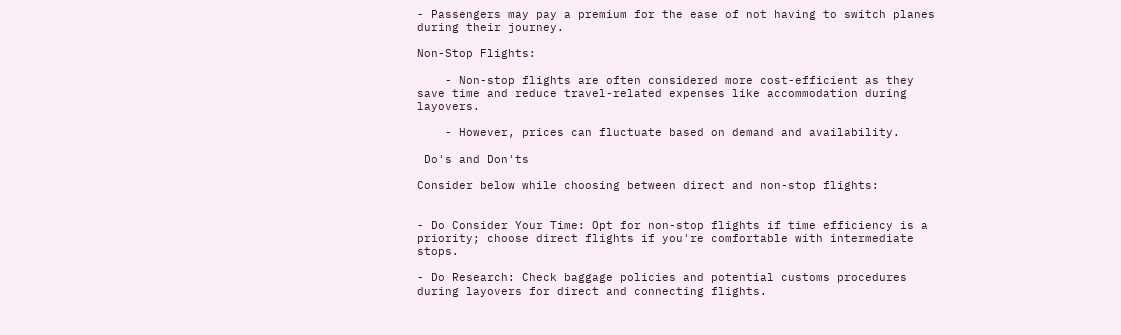- Passengers may pay a premium for the ease of not having to switch planes during their journey.

Non-Stop Flights:

    - Non-stop flights are often considered more cost-efficient as they save time and reduce travel-related expenses like accommodation during layovers.

    - However, prices can fluctuate based on demand and availability.

 Do's and Don'ts

Consider below while choosing between direct and non-stop flights:


- Do Consider Your Time: Opt for non-stop flights if time efficiency is a priority; choose direct flights if you're comfortable with intermediate stops.

- Do Research: Check baggage policies and potential customs procedures during layovers for direct and connecting flights.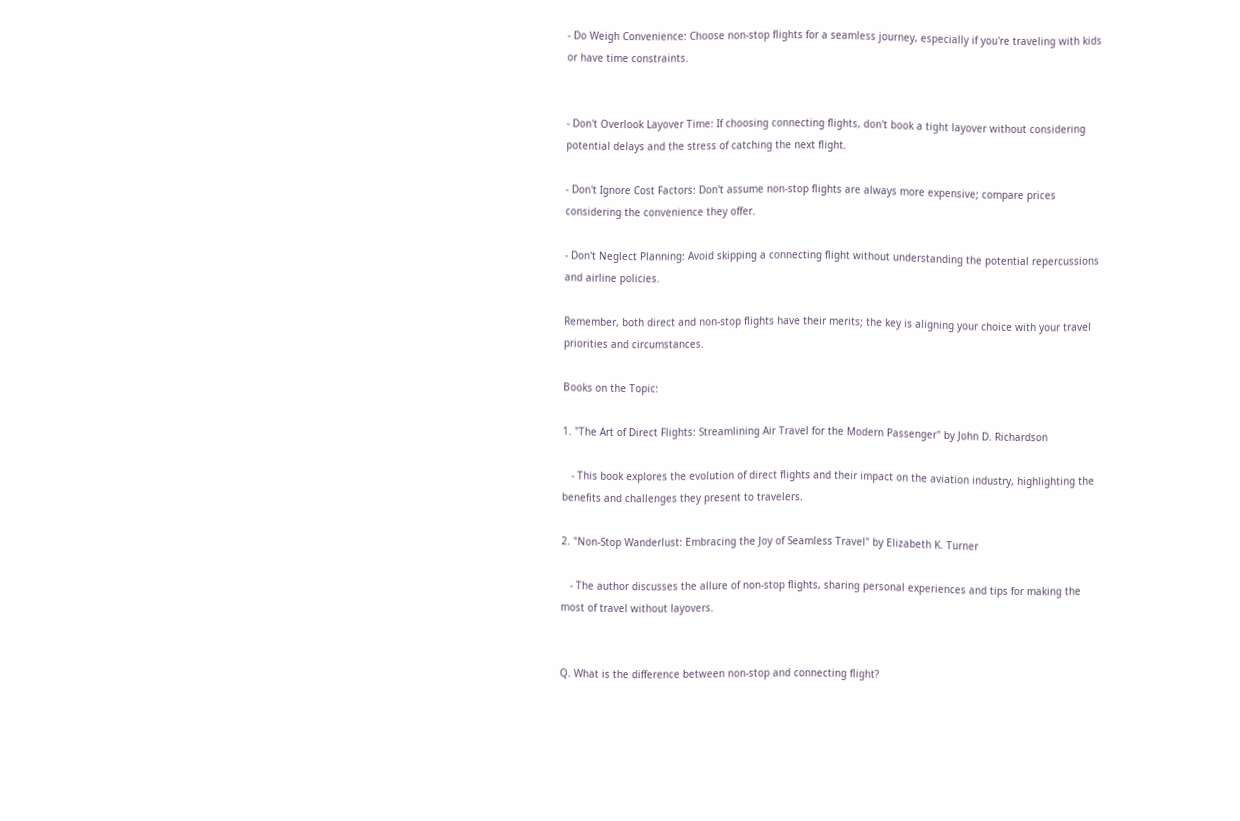- Do Weigh Convenience: Choose non-stop flights for a seamless journey, especially if you're traveling with kids or have time constraints.


- Don't Overlook Layover Time: If choosing connecting flights, don't book a tight layover without considering potential delays and the stress of catching the next flight.

- Don't Ignore Cost Factors: Don't assume non-stop flights are always more expensive; compare prices considering the convenience they offer.

- Don't Neglect Planning: Avoid skipping a connecting flight without understanding the potential repercussions and airline policies.

Remember, both direct and non-stop flights have their merits; the key is aligning your choice with your travel priorities and circumstances.

Books on the Topic:

1. "The Art of Direct Flights: Streamlining Air Travel for the Modern Passenger" by John D. Richardson

   - This book explores the evolution of direct flights and their impact on the aviation industry, highlighting the benefits and challenges they present to travelers.

2. "Non-Stop Wanderlust: Embracing the Joy of Seamless Travel" by Elizabeth K. Turner

   - The author discusses the allure of non-stop flights, sharing personal experiences and tips for making the most of travel without layovers.


Q. What is the difference between non-stop and connecting flight?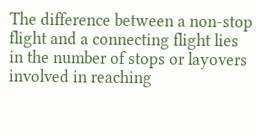The difference between a non-stop flight and a connecting flight lies in the number of stops or layovers involved in reaching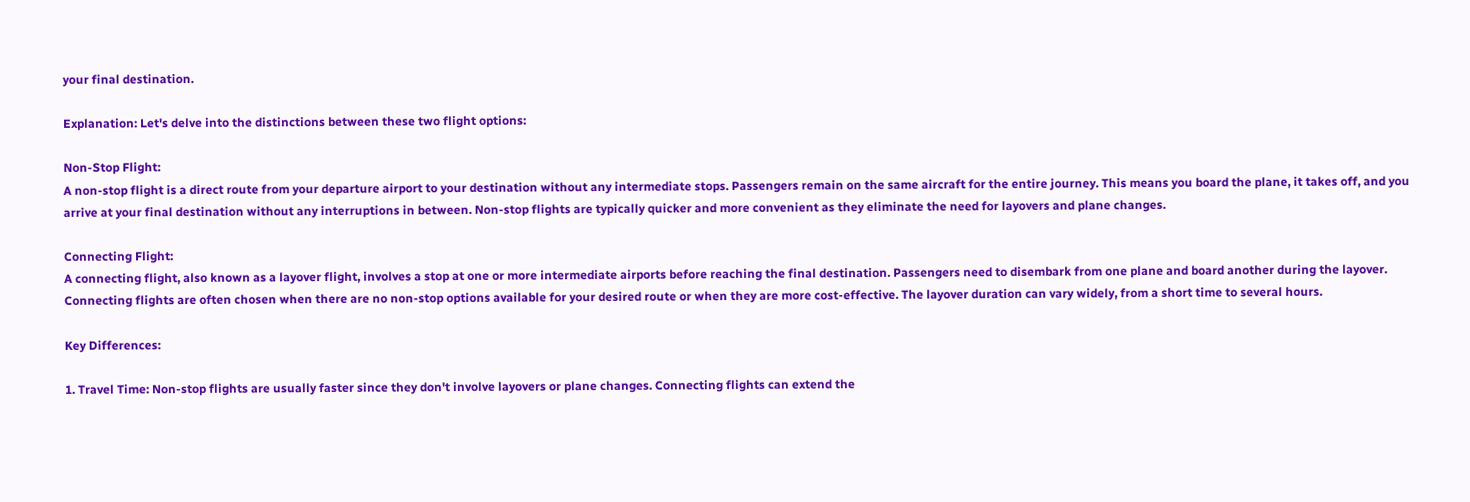your final destination.

Explanation: Let's delve into the distinctions between these two flight options:

Non-Stop Flight:
A non-stop flight is a direct route from your departure airport to your destination without any intermediate stops. Passengers remain on the same aircraft for the entire journey. This means you board the plane, it takes off, and you arrive at your final destination without any interruptions in between. Non-stop flights are typically quicker and more convenient as they eliminate the need for layovers and plane changes.

Connecting Flight:
A connecting flight, also known as a layover flight, involves a stop at one or more intermediate airports before reaching the final destination. Passengers need to disembark from one plane and board another during the layover. Connecting flights are often chosen when there are no non-stop options available for your desired route or when they are more cost-effective. The layover duration can vary widely, from a short time to several hours.

Key Differences:

1. Travel Time: Non-stop flights are usually faster since they don't involve layovers or plane changes. Connecting flights can extend the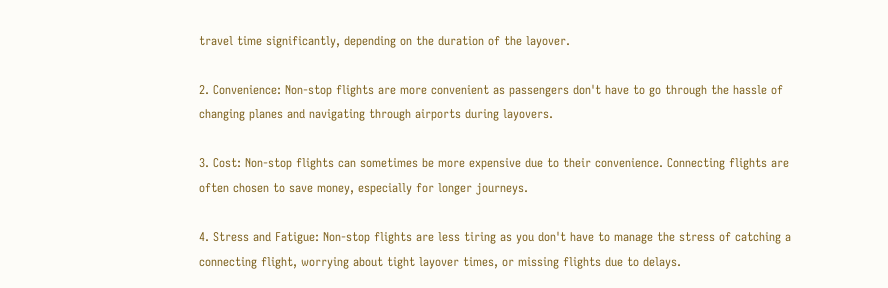travel time significantly, depending on the duration of the layover.

2. Convenience: Non-stop flights are more convenient as passengers don't have to go through the hassle of changing planes and navigating through airports during layovers.

3. Cost: Non-stop flights can sometimes be more expensive due to their convenience. Connecting flights are often chosen to save money, especially for longer journeys.

4. Stress and Fatigue: Non-stop flights are less tiring as you don't have to manage the stress of catching a connecting flight, worrying about tight layover times, or missing flights due to delays.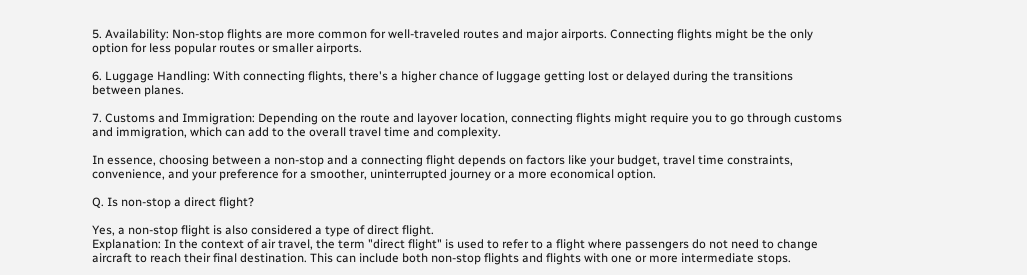5. Availability: Non-stop flights are more common for well-traveled routes and major airports. Connecting flights might be the only option for less popular routes or smaller airports.

6. Luggage Handling: With connecting flights, there's a higher chance of luggage getting lost or delayed during the transitions between planes.

7. Customs and Immigration: Depending on the route and layover location, connecting flights might require you to go through customs and immigration, which can add to the overall travel time and complexity.

In essence, choosing between a non-stop and a connecting flight depends on factors like your budget, travel time constraints, convenience, and your preference for a smoother, uninterrupted journey or a more economical option.

Q. Is non-stop a direct flight?

Yes, a non-stop flight is also considered a type of direct flight.
Explanation: In the context of air travel, the term "direct flight" is used to refer to a flight where passengers do not need to change aircraft to reach their final destination. This can include both non-stop flights and flights with one or more intermediate stops.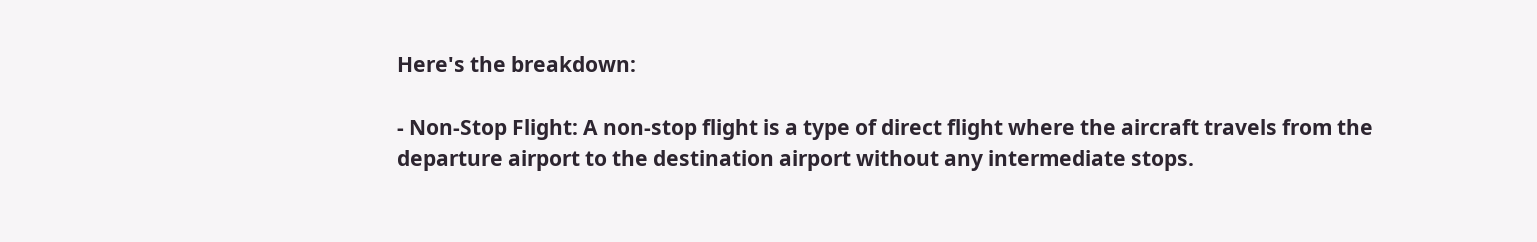Here's the breakdown:

- Non-Stop Flight: A non-stop flight is a type of direct flight where the aircraft travels from the departure airport to the destination airport without any intermediate stops.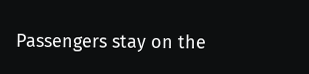Passengers stay on the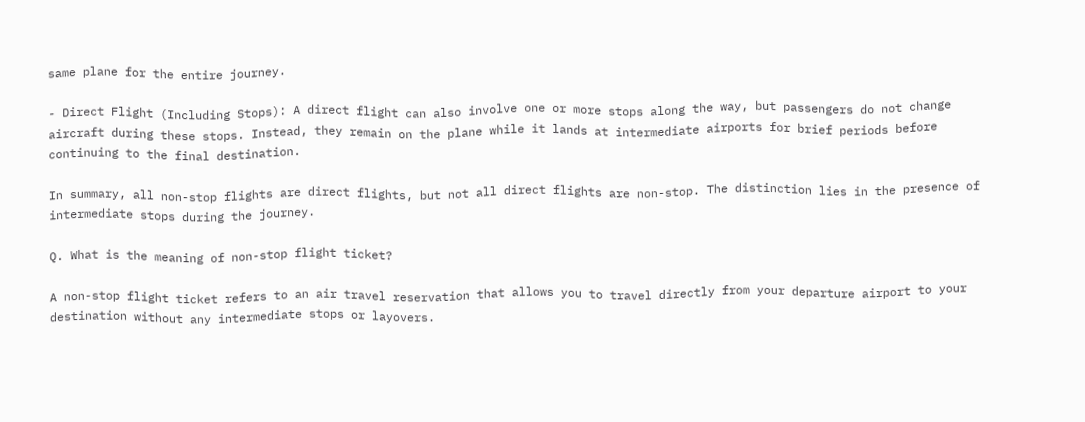same plane for the entire journey.

- Direct Flight (Including Stops): A direct flight can also involve one or more stops along the way, but passengers do not change aircraft during these stops. Instead, they remain on the plane while it lands at intermediate airports for brief periods before continuing to the final destination.

In summary, all non-stop flights are direct flights, but not all direct flights are non-stop. The distinction lies in the presence of intermediate stops during the journey.

Q. What is the meaning of non-stop flight ticket?

A non-stop flight ticket refers to an air travel reservation that allows you to travel directly from your departure airport to your destination without any intermediate stops or layovers.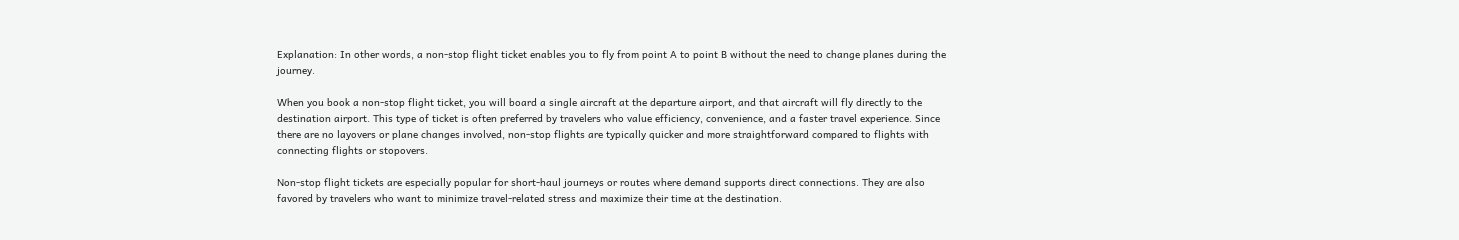Explanation: In other words, a non-stop flight ticket enables you to fly from point A to point B without the need to change planes during the journey.

When you book a non-stop flight ticket, you will board a single aircraft at the departure airport, and that aircraft will fly directly to the destination airport. This type of ticket is often preferred by travelers who value efficiency, convenience, and a faster travel experience. Since there are no layovers or plane changes involved, non-stop flights are typically quicker and more straightforward compared to flights with connecting flights or stopovers.

Non-stop flight tickets are especially popular for short-haul journeys or routes where demand supports direct connections. They are also favored by travelers who want to minimize travel-related stress and maximize their time at the destination.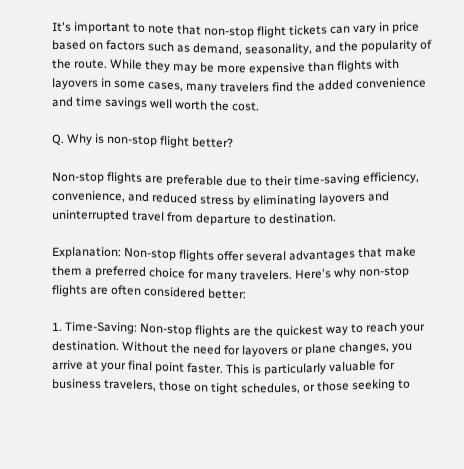It's important to note that non-stop flight tickets can vary in price based on factors such as demand, seasonality, and the popularity of the route. While they may be more expensive than flights with layovers in some cases, many travelers find the added convenience and time savings well worth the cost.

Q. Why is non-stop flight better?

Non-stop flights are preferable due to their time-saving efficiency, convenience, and reduced stress by eliminating layovers and uninterrupted travel from departure to destination.

Explanation: Non-stop flights offer several advantages that make them a preferred choice for many travelers. Here's why non-stop flights are often considered better:

1. Time-Saving: Non-stop flights are the quickest way to reach your destination. Without the need for layovers or plane changes, you arrive at your final point faster. This is particularly valuable for business travelers, those on tight schedules, or those seeking to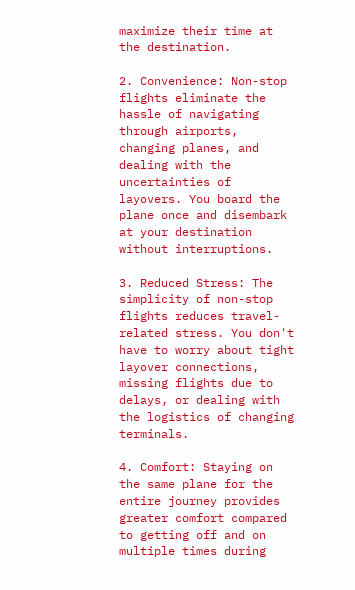maximize their time at the destination.

2. Convenience: Non-stop flights eliminate the hassle of navigating through airports, changing planes, and dealing with the uncertainties of layovers. You board the plane once and disembark at your destination without interruptions.

3. Reduced Stress: The simplicity of non-stop flights reduces travel-related stress. You don't have to worry about tight layover connections, missing flights due to delays, or dealing with the logistics of changing terminals.

4. Comfort: Staying on the same plane for the entire journey provides greater comfort compared to getting off and on multiple times during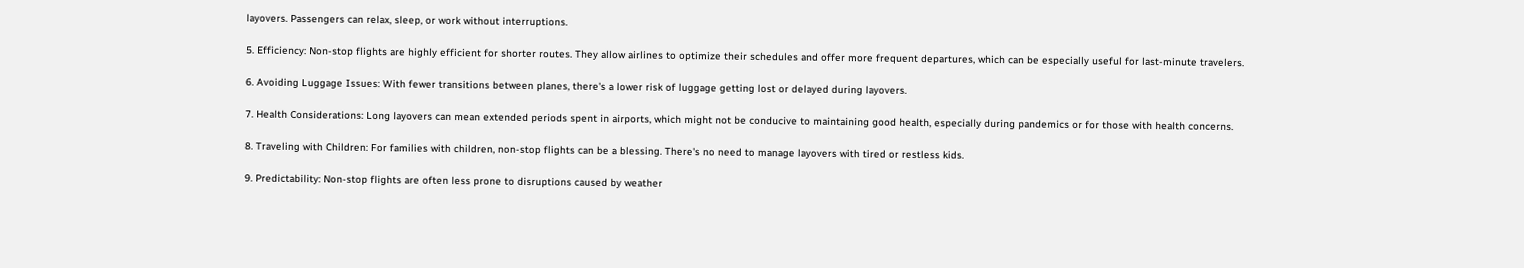layovers. Passengers can relax, sleep, or work without interruptions.

5. Efficiency: Non-stop flights are highly efficient for shorter routes. They allow airlines to optimize their schedules and offer more frequent departures, which can be especially useful for last-minute travelers.

6. Avoiding Luggage Issues: With fewer transitions between planes, there's a lower risk of luggage getting lost or delayed during layovers.

7. Health Considerations: Long layovers can mean extended periods spent in airports, which might not be conducive to maintaining good health, especially during pandemics or for those with health concerns.

8. Traveling with Children: For families with children, non-stop flights can be a blessing. There's no need to manage layovers with tired or restless kids.

9. Predictability: Non-stop flights are often less prone to disruptions caused by weather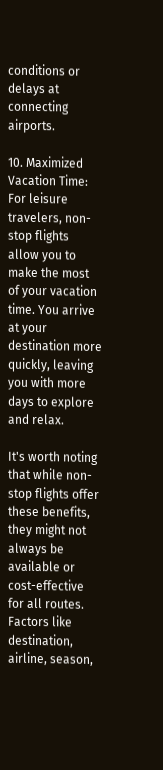conditions or delays at connecting airports.

10. Maximized Vacation Time: For leisure travelers, non-stop flights allow you to make the most of your vacation time. You arrive at your destination more quickly, leaving you with more days to explore and relax.

It's worth noting that while non-stop flights offer these benefits, they might not always be available or cost-effective for all routes. Factors like destination, airline, season,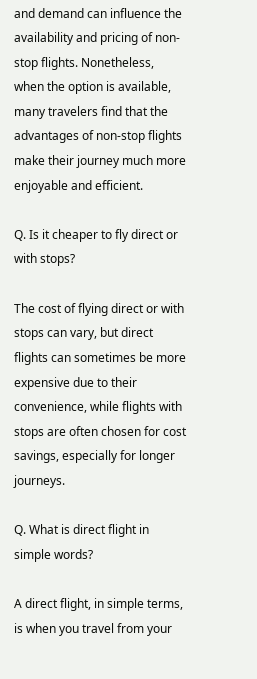and demand can influence the availability and pricing of non-stop flights. Nonetheless, when the option is available, many travelers find that the advantages of non-stop flights make their journey much more enjoyable and efficient.

Q. Is it cheaper to fly direct or with stops?

The cost of flying direct or with stops can vary, but direct flights can sometimes be more expensive due to their convenience, while flights with stops are often chosen for cost savings, especially for longer journeys.

Q. What is direct flight in simple words?

A direct flight, in simple terms, is when you travel from your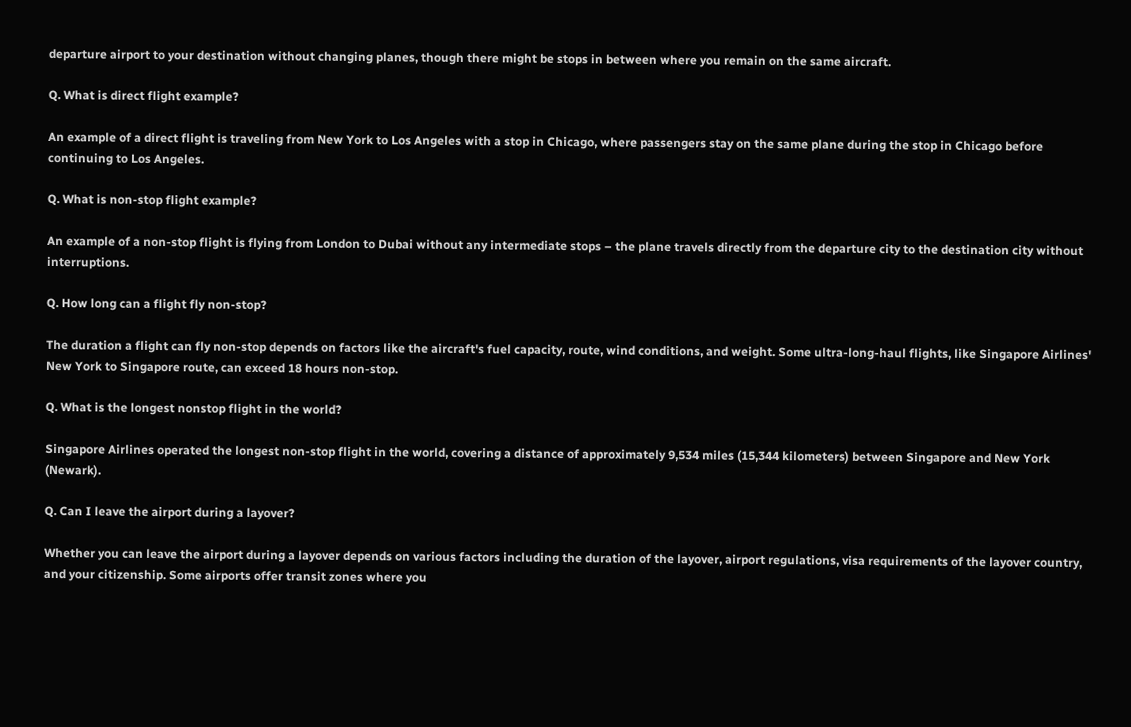departure airport to your destination without changing planes, though there might be stops in between where you remain on the same aircraft.

Q. What is direct flight example?

An example of a direct flight is traveling from New York to Los Angeles with a stop in Chicago, where passengers stay on the same plane during the stop in Chicago before continuing to Los Angeles.

Q. What is non-stop flight example?

An example of a non-stop flight is flying from London to Dubai without any intermediate stops – the plane travels directly from the departure city to the destination city without interruptions.

Q. How long can a flight fly non-stop?

The duration a flight can fly non-stop depends on factors like the aircraft's fuel capacity, route, wind conditions, and weight. Some ultra-long-haul flights, like Singapore Airlines' New York to Singapore route, can exceed 18 hours non-stop.

Q. What is the longest nonstop flight in the world?

Singapore Airlines operated the longest non-stop flight in the world, covering a distance of approximately 9,534 miles (15,344 kilometers) between Singapore and New York (Newark).

Q. Can I leave the airport during a layover?

Whether you can leave the airport during a layover depends on various factors including the duration of the layover, airport regulations, visa requirements of the layover country, and your citizenship. Some airports offer transit zones where you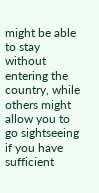might be able to stay without entering the country, while others might allow you to go sightseeing if you have sufficient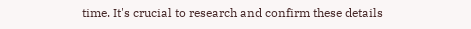time. It's crucial to research and confirm these details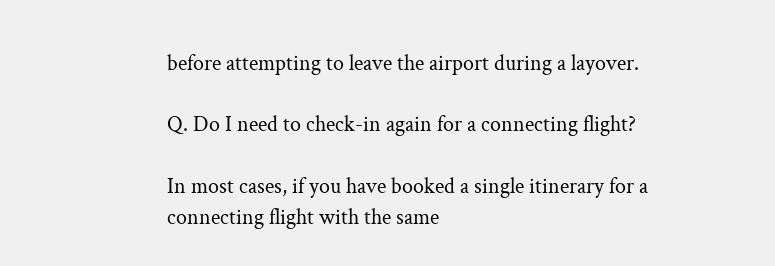before attempting to leave the airport during a layover.

Q. Do I need to check-in again for a connecting flight?

In most cases, if you have booked a single itinerary for a connecting flight with the same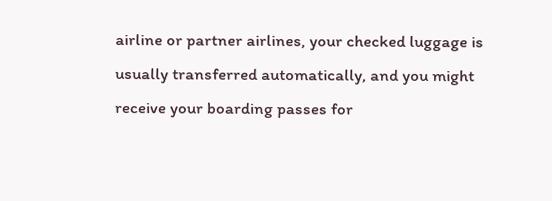airline or partner airlines, your checked luggage is usually transferred automatically, and you might receive your boarding passes for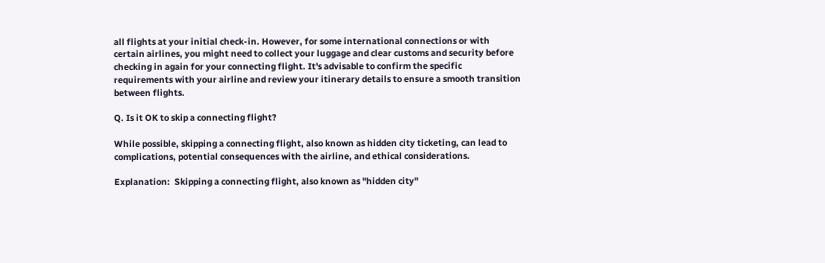all flights at your initial check-in. However, for some international connections or with certain airlines, you might need to collect your luggage and clear customs and security before checking in again for your connecting flight. It's advisable to confirm the specific requirements with your airline and review your itinerary details to ensure a smooth transition between flights.

Q. Is it OK to skip a connecting flight?

While possible, skipping a connecting flight, also known as hidden city ticketing, can lead to complications, potential consequences with the airline, and ethical considerations.

Explanation:  Skipping a connecting flight, also known as "hidden city"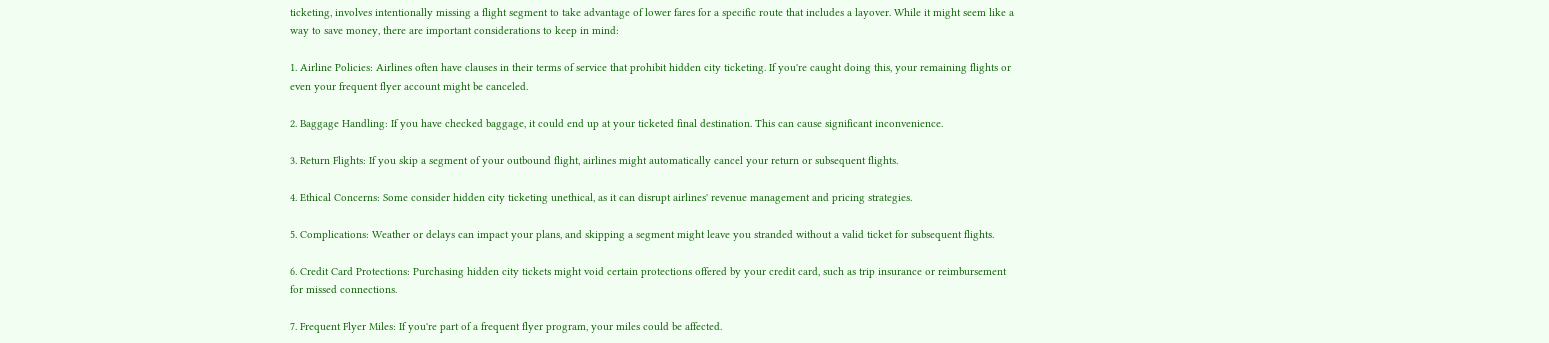ticketing, involves intentionally missing a flight segment to take advantage of lower fares for a specific route that includes a layover. While it might seem like a way to save money, there are important considerations to keep in mind:

1. Airline Policies: Airlines often have clauses in their terms of service that prohibit hidden city ticketing. If you're caught doing this, your remaining flights or even your frequent flyer account might be canceled.

2. Baggage Handling: If you have checked baggage, it could end up at your ticketed final destination. This can cause significant inconvenience.

3. Return Flights: If you skip a segment of your outbound flight, airlines might automatically cancel your return or subsequent flights.

4. Ethical Concerns: Some consider hidden city ticketing unethical, as it can disrupt airlines' revenue management and pricing strategies.

5. Complications: Weather or delays can impact your plans, and skipping a segment might leave you stranded without a valid ticket for subsequent flights.

6. Credit Card Protections: Purchasing hidden city tickets might void certain protections offered by your credit card, such as trip insurance or reimbursement for missed connections.

7. Frequent Flyer Miles: If you're part of a frequent flyer program, your miles could be affected.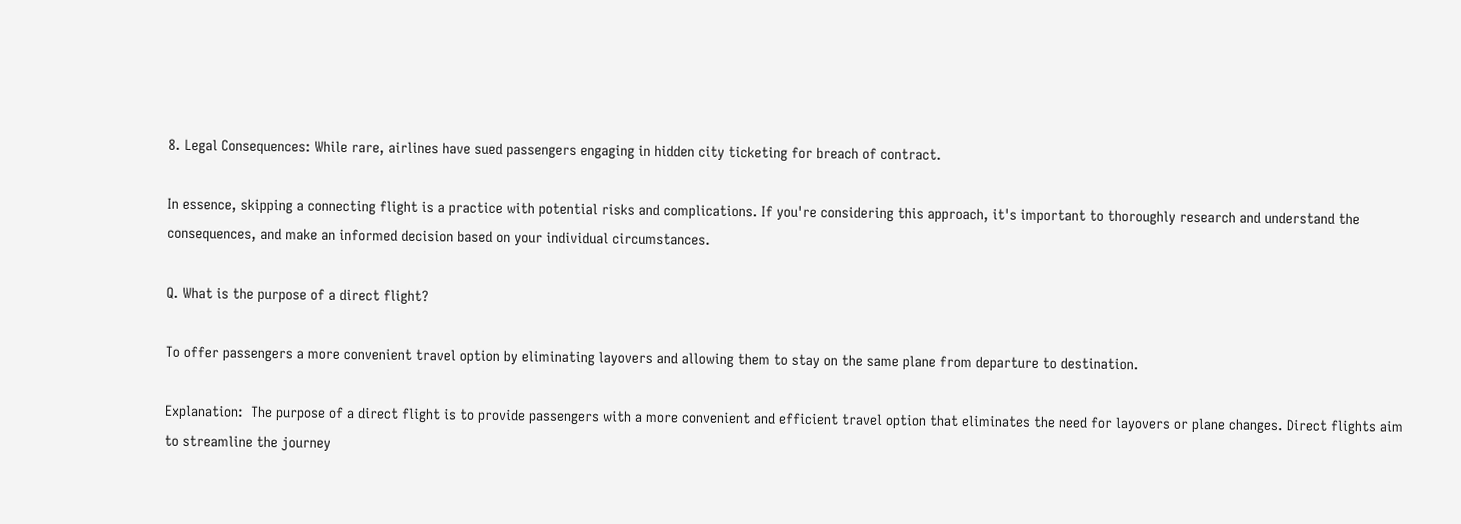8. Legal Consequences: While rare, airlines have sued passengers engaging in hidden city ticketing for breach of contract.

In essence, skipping a connecting flight is a practice with potential risks and complications. If you're considering this approach, it's important to thoroughly research and understand the consequences, and make an informed decision based on your individual circumstances.

Q. What is the purpose of a direct flight?

To offer passengers a more convenient travel option by eliminating layovers and allowing them to stay on the same plane from departure to destination.

Explanation:  The purpose of a direct flight is to provide passengers with a more convenient and efficient travel option that eliminates the need for layovers or plane changes. Direct flights aim to streamline the journey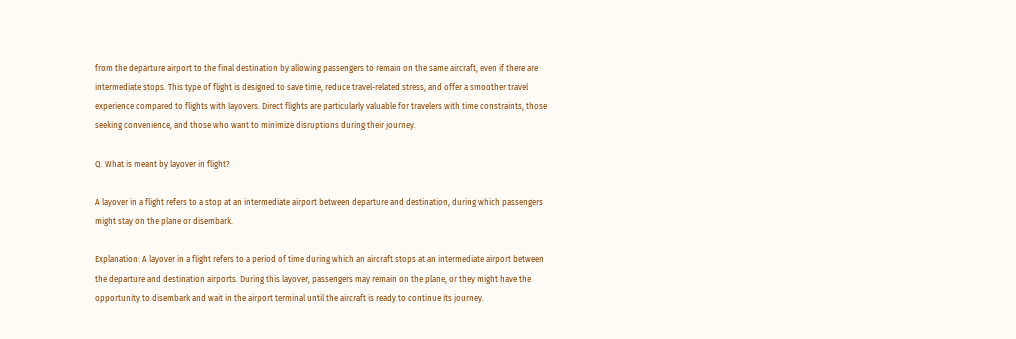from the departure airport to the final destination by allowing passengers to remain on the same aircraft, even if there are intermediate stops. This type of flight is designed to save time, reduce travel-related stress, and offer a smoother travel experience compared to flights with layovers. Direct flights are particularly valuable for travelers with time constraints, those seeking convenience, and those who want to minimize disruptions during their journey.

Q. What is meant by layover in flight?

A layover in a flight refers to a stop at an intermediate airport between departure and destination, during which passengers might stay on the plane or disembark.

Explanation: A layover in a flight refers to a period of time during which an aircraft stops at an intermediate airport between the departure and destination airports. During this layover, passengers may remain on the plane, or they might have the opportunity to disembark and wait in the airport terminal until the aircraft is ready to continue its journey.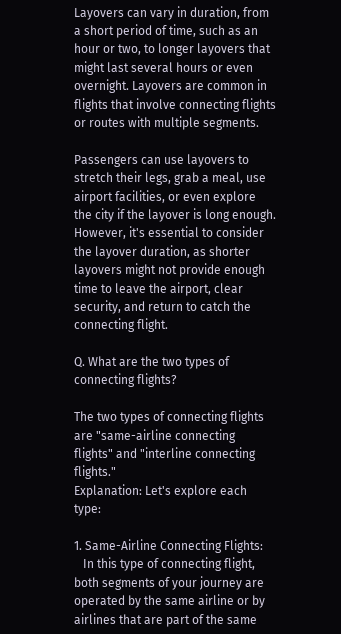Layovers can vary in duration, from a short period of time, such as an hour or two, to longer layovers that might last several hours or even overnight. Layovers are common in flights that involve connecting flights or routes with multiple segments.

Passengers can use layovers to stretch their legs, grab a meal, use airport facilities, or even explore the city if the layover is long enough. However, it's essential to consider the layover duration, as shorter layovers might not provide enough time to leave the airport, clear security, and return to catch the connecting flight.

Q. What are the two types of connecting flights?

The two types of connecting flights are "same-airline connecting flights" and "interline connecting flights."
Explanation: Let's explore each type:

1. Same-Airline Connecting Flights:
   In this type of connecting flight, both segments of your journey are operated by the same airline or by airlines that are part of the same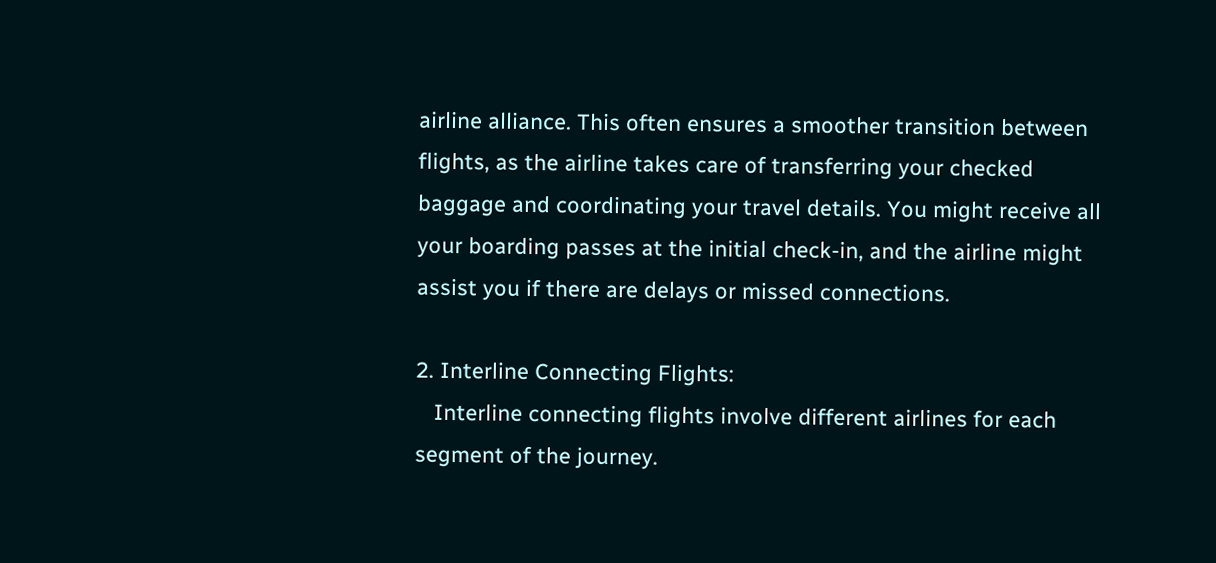airline alliance. This often ensures a smoother transition between flights, as the airline takes care of transferring your checked baggage and coordinating your travel details. You might receive all your boarding passes at the initial check-in, and the airline might assist you if there are delays or missed connections.

2. Interline Connecting Flights:
   Interline connecting flights involve different airlines for each segment of the journey.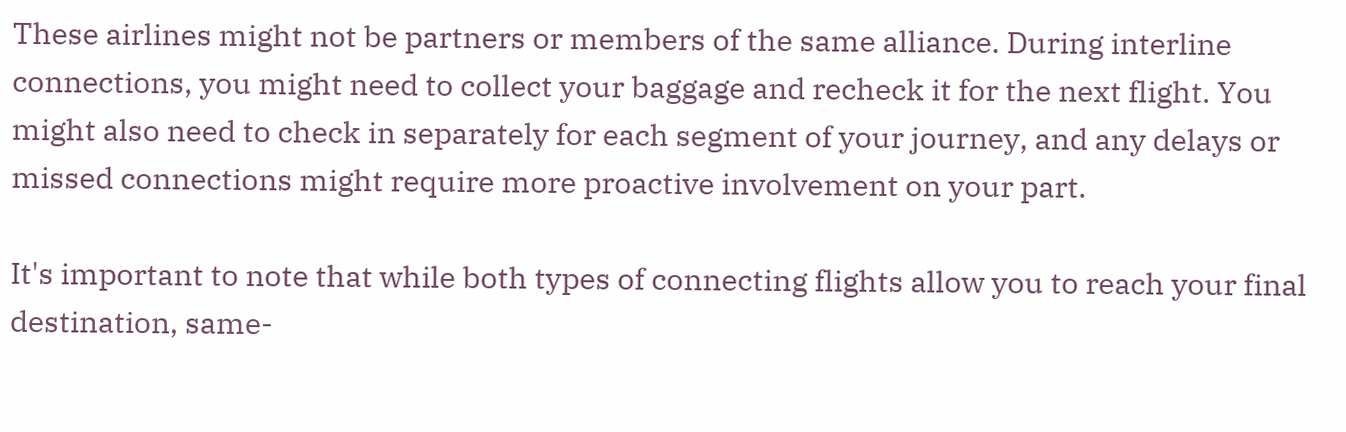These airlines might not be partners or members of the same alliance. During interline connections, you might need to collect your baggage and recheck it for the next flight. You might also need to check in separately for each segment of your journey, and any delays or missed connections might require more proactive involvement on your part.

It's important to note that while both types of connecting flights allow you to reach your final destination, same-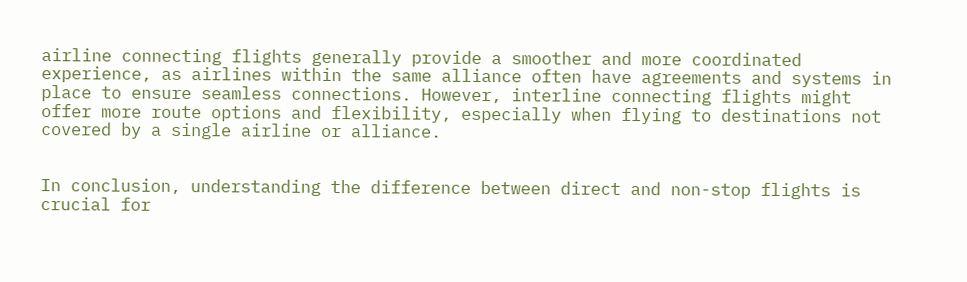airline connecting flights generally provide a smoother and more coordinated experience, as airlines within the same alliance often have agreements and systems in place to ensure seamless connections. However, interline connecting flights might offer more route options and flexibility, especially when flying to destinations not covered by a single airline or alliance.


In conclusion, understanding the difference between direct and non-stop flights is crucial for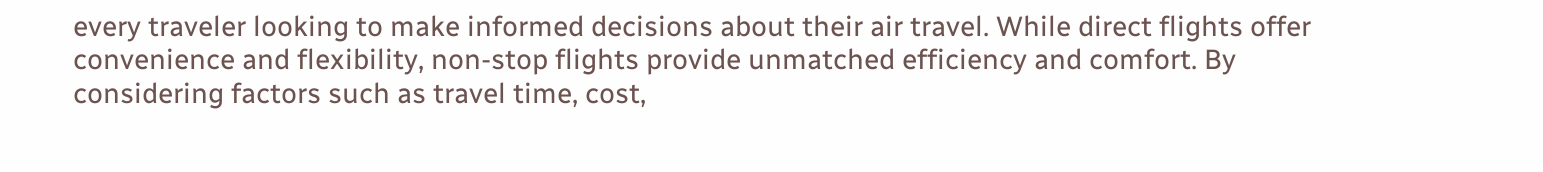every traveler looking to make informed decisions about their air travel. While direct flights offer convenience and flexibility, non-stop flights provide unmatched efficiency and comfort. By considering factors such as travel time, cost,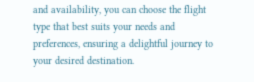and availability, you can choose the flight type that best suits your needs and preferences, ensuring a delightful journey to your desired destination.